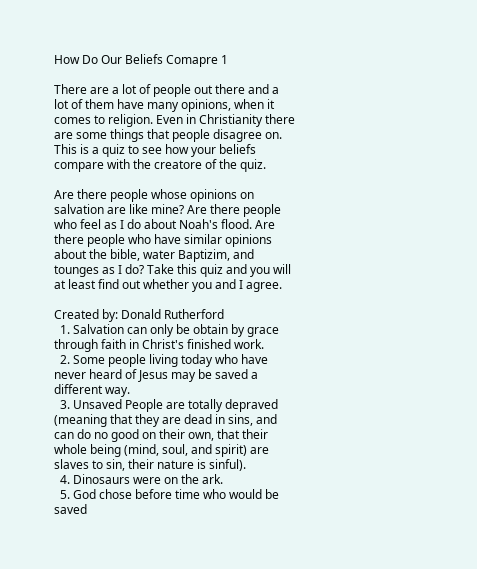How Do Our Beliefs Comapre 1

There are a lot of people out there and a lot of them have many opinions, when it comes to religion. Even in Christianity there are some things that people disagree on. This is a quiz to see how your beliefs compare with the creatore of the quiz.

Are there people whose opinions on salvation are like mine? Are there people who feel as I do about Noah's flood. Are there people who have similar opinions about the bible, water Baptizim, and tounges as I do? Take this quiz and you will at least find out whether you and I agree.

Created by: Donald Rutherford
  1. Salvation can only be obtain by grace through faith in Christ's finished work.
  2. Some people living today who have never heard of Jesus may be saved a different way.
  3. Unsaved People are totally depraved (meaning that they are dead in sins, and can do no good on their own, that their whole being (mind, soul, and spirit) are slaves to sin, their nature is sinful).
  4. Dinosaurs were on the ark.
  5. God chose before time who would be saved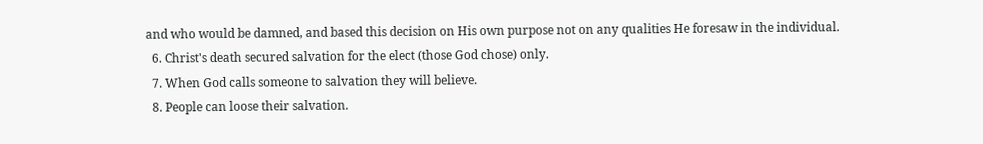and who would be damned, and based this decision on His own purpose not on any qualities He foresaw in the individual.
  6. Christ's death secured salvation for the elect (those God chose) only.
  7. When God calls someone to salvation they will believe.
  8. People can loose their salvation.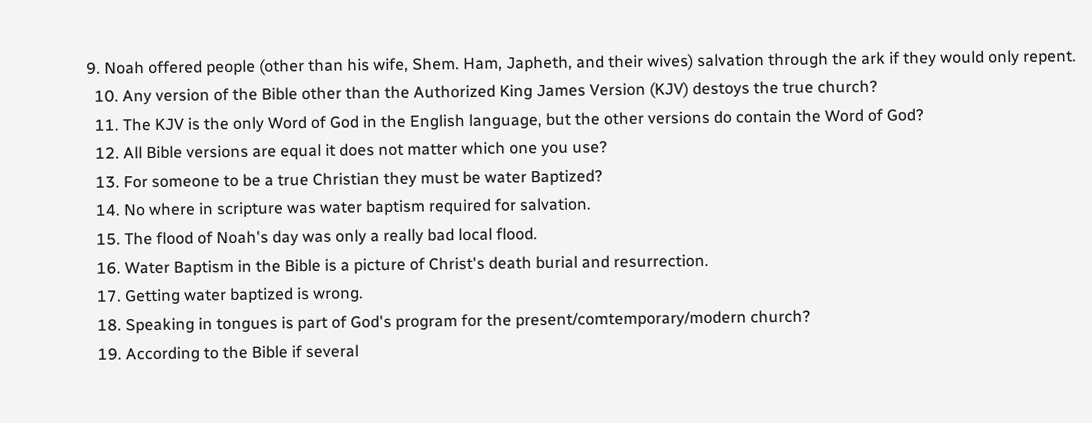9. Noah offered people (other than his wife, Shem. Ham, Japheth, and their wives) salvation through the ark if they would only repent.
  10. Any version of the Bible other than the Authorized King James Version (KJV) destoys the true church?
  11. The KJV is the only Word of God in the English language, but the other versions do contain the Word of God?
  12. All Bible versions are equal it does not matter which one you use?
  13. For someone to be a true Christian they must be water Baptized?
  14. No where in scripture was water baptism required for salvation.
  15. The flood of Noah's day was only a really bad local flood.
  16. Water Baptism in the Bible is a picture of Christ's death burial and resurrection.
  17. Getting water baptized is wrong.
  18. Speaking in tongues is part of God's program for the present/comtemporary/modern church?
  19. According to the Bible if several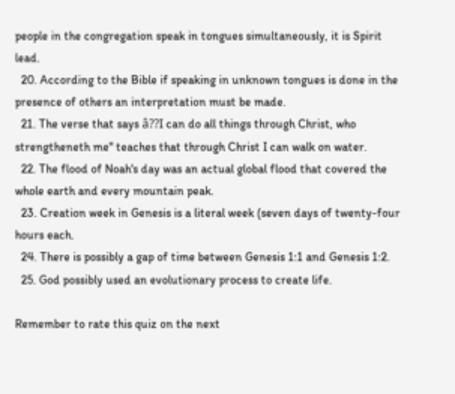people in the congregation speak in tongues simultaneously, it is Spirit lead.
  20. According to the Bible if speaking in unknown tongues is done in the presence of others an interpretation must be made.
  21. The verse that says â??I can do all things through Christ, who strengtheneth me" teaches that through Christ I can walk on water.
  22. The flood of Noah's day was an actual global flood that covered the whole earth and every mountain peak.
  23. Creation week in Genesis is a literal week (seven days of twenty-four hours each.
  24. There is possibly a gap of time between Genesis 1:1 and Genesis 1:2.
  25. God possibly used an evolutionary process to create life.

Remember to rate this quiz on the next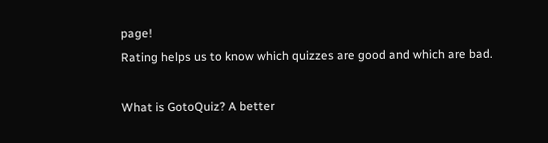page!
Rating helps us to know which quizzes are good and which are bad.

What is GotoQuiz? A better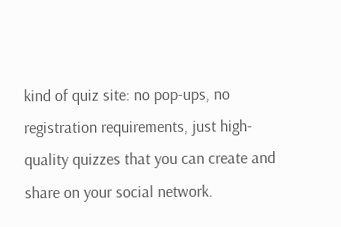kind of quiz site: no pop-ups, no registration requirements, just high-quality quizzes that you can create and share on your social network.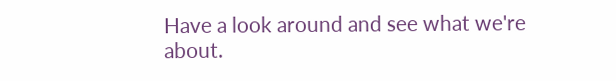Have a look around and see what we're about.